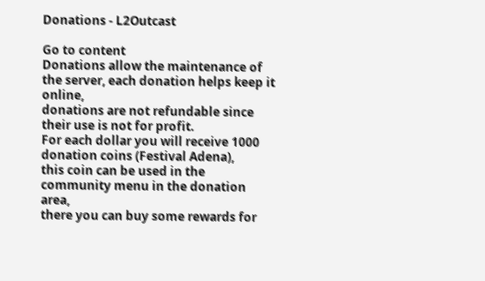Donations - L2Outcast

Go to content
Donations allow the maintenance of the server, each donation helps keep it online,
donations are not refundable since their use is not for profit.
For each dollar you will receive 1000 donation coins (Festival Adena),
this coin can be used in the community menu in the donation area,
there you can buy some rewards for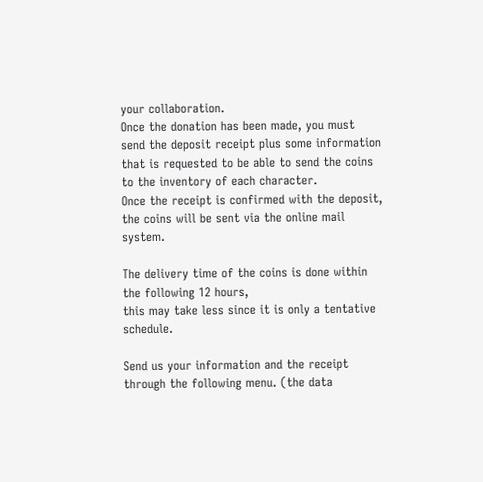your collaboration.
Once the donation has been made, you must send the deposit receipt plus some information
that is requested to be able to send the coins to the inventory of each character.
Once the receipt is confirmed with the deposit, the coins will be sent via the online mail system.

The delivery time of the coins is done within the following 12 hours,
this may take less since it is only a tentative schedule.

Send us your information and the receipt through the following menu. (the data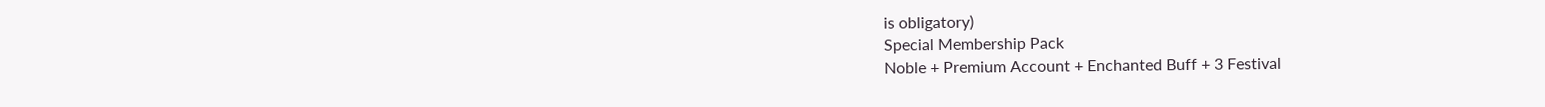is obligatory)
Special Membership Pack
Noble + Premium Account + Enchanted Buff + 3 Festival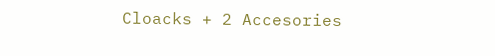Cloacks + 2 Accesories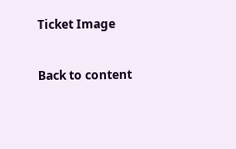Ticket Image

Back to content